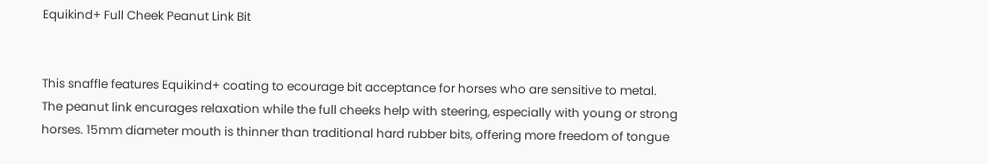Equikind+ Full Cheek Peanut Link Bit


This snaffle features Equikind+ coating to ecourage bit acceptance for horses who are sensitive to metal. The peanut link encurages relaxation while the full cheeks help with steering, especially with young or strong horses. 15mm diameter mouth is thinner than traditional hard rubber bits, offering more freedom of tongue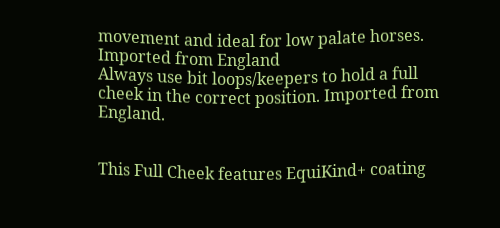movement and ideal for low palate horses. Imported from England
Always use bit loops/keepers to hold a full cheek in the correct position. Imported from England.


This Full Cheek features EquiKind+ coating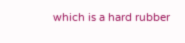which is a hard rubber